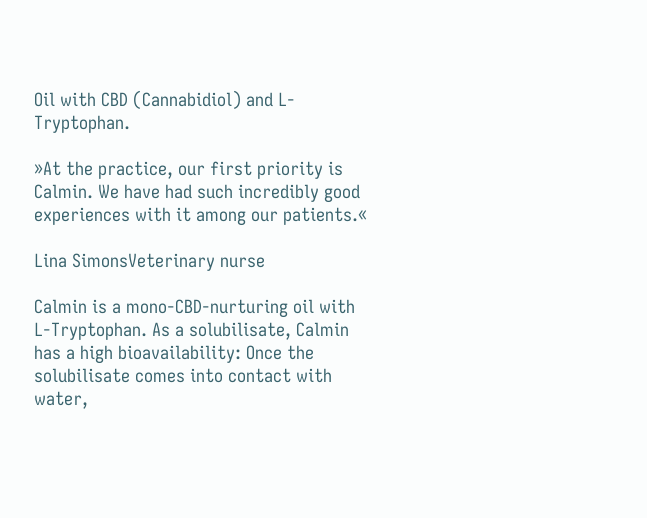Oil with CBD (Cannabidiol) and L-Tryptophan.

»At the practice, our first priority is Calmin. We have had such incredibly good experiences with it among our patients.«

Lina SimonsVeterinary nurse

Calmin is a mono-CBD-nurturing oil with L-Tryptophan. As a solubilisate, Calmin has a high bioavailability: Once the solubilisate comes into contact with water,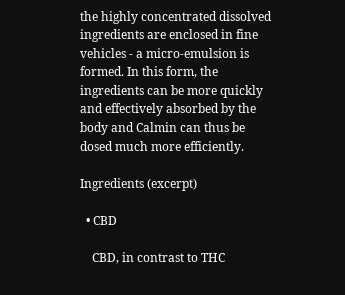the highly concentrated dissolved ingredients are enclosed in fine vehicles - a micro-emulsion is formed. In this form, the ingredients can be more quickly and effectively absorbed by the body and Calmin can thus be dosed much more efficiently.

Ingredients (excerpt)

  • CBD

    CBD, in contrast to THC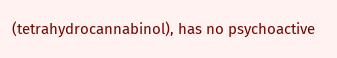(tetrahydrocannabinol), has no psychoactive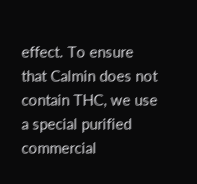effect. To ensure that Calmin does not contain THC, we use a special purified commercial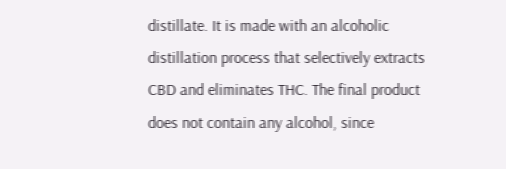distillate. It is made with an alcoholic distillation process that selectively extracts CBD and eliminates THC. The final product does not contain any alcohol, since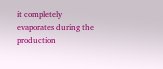it completely evaporates during the production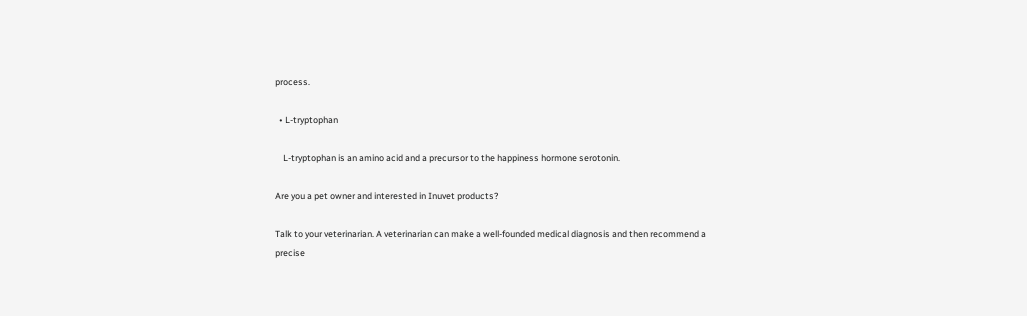process.

  • L-tryptophan

    L-tryptophan is an amino acid and a precursor to the happiness hormone serotonin.

Are you a pet owner and interested in Inuvet products?

Talk to your veterinarian. A veterinarian can make a well-founded medical diagnosis and then recommend a precise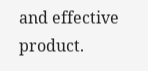and effective product.